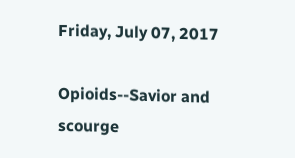Friday, July 07, 2017

Opioids--Savior and scourge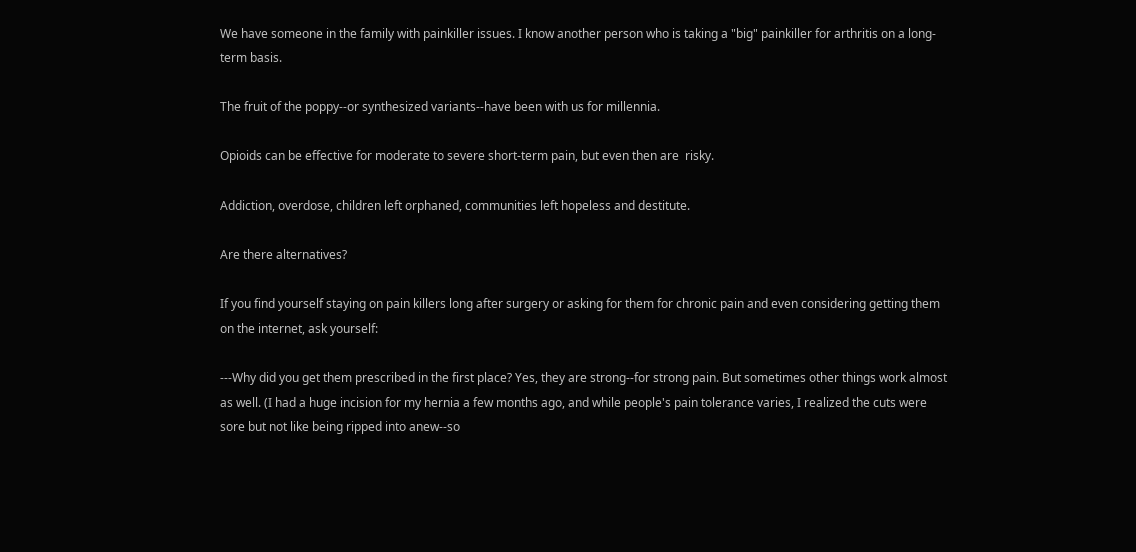We have someone in the family with painkiller issues. I know another person who is taking a "big" painkiller for arthritis on a long-term basis.

The fruit of the poppy--or synthesized variants--have been with us for millennia.

Opioids can be effective for moderate to severe short-term pain, but even then are  risky.

Addiction, overdose, children left orphaned, communities left hopeless and destitute.

Are there alternatives?

If you find yourself staying on pain killers long after surgery or asking for them for chronic pain and even considering getting them on the internet, ask yourself:

---Why did you get them prescribed in the first place? Yes, they are strong--for strong pain. But sometimes other things work almost as well. (I had a huge incision for my hernia a few months ago, and while people's pain tolerance varies, I realized the cuts were sore but not like being ripped into anew--so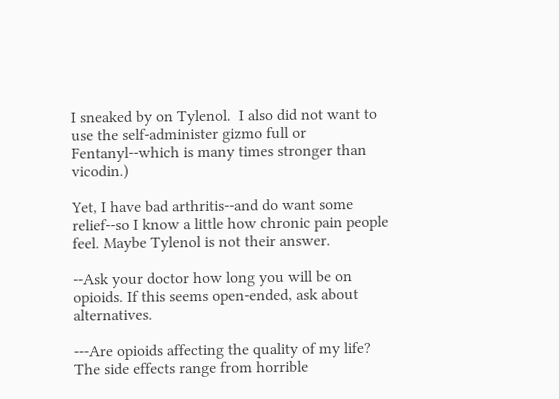I sneaked by on Tylenol.  I also did not want to use the self-administer gizmo full or Fentanyl--which is many times stronger than vicodin.)

Yet, I have bad arthritis--and do want some relief--so I know a little how chronic pain people feel. Maybe Tylenol is not their answer.

--Ask your doctor how long you will be on opioids. If this seems open-ended, ask about alternatives.

---Are opioids affecting the quality of my life? The side effects range from horrible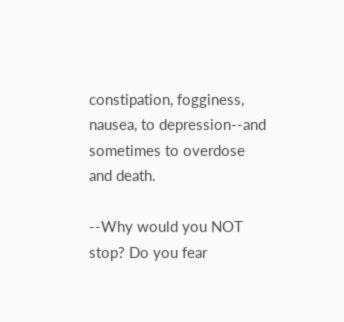constipation, fogginess, nausea, to depression--and sometimes to overdose and death.

--Why would you NOT stop? Do you fear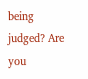being judged? Are you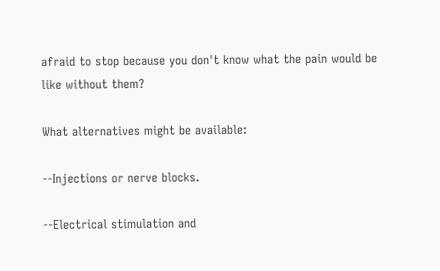afraid to stop because you don't know what the pain would be like without them?

What alternatives might be available:

--Injections or nerve blocks.

--Electrical stimulation and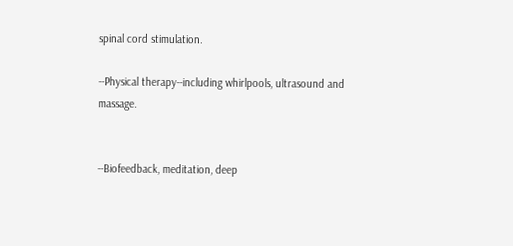spinal cord stimulation.

--Physical therapy--including whirlpools, ultrasound and massage.


--Biofeedback, meditation, deep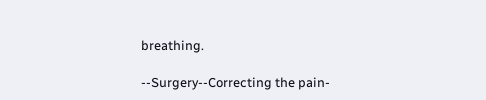breathing.

--Surgery--Correcting the pain-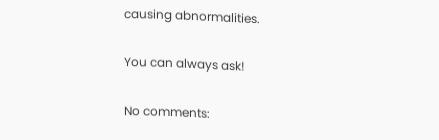causing abnormalities.

You can always ask!

No comments: